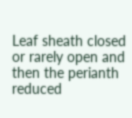Leaf sheath closed or rarely open and then the perianth reduced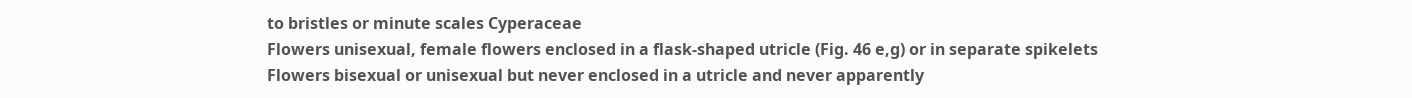to bristles or minute scales Cyperaceae
Flowers unisexual, female flowers enclosed in a flask-shaped utricle (Fig. 46 e,g) or in separate spikelets
Flowers bisexual or unisexual but never enclosed in a utricle and never apparently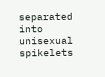separated into unisexual spikelets